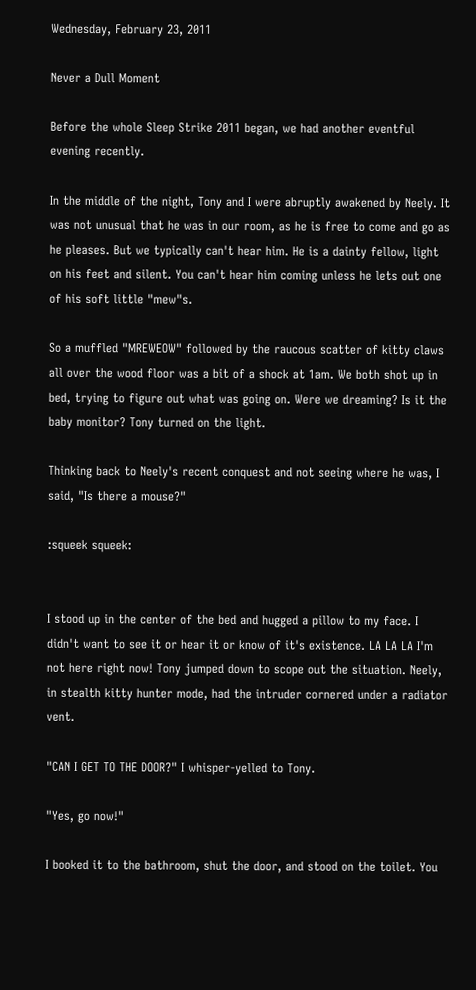Wednesday, February 23, 2011

Never a Dull Moment

Before the whole Sleep Strike 2011 began, we had another eventful evening recently.

In the middle of the night, Tony and I were abruptly awakened by Neely. It was not unusual that he was in our room, as he is free to come and go as he pleases. But we typically can't hear him. He is a dainty fellow, light on his feet and silent. You can't hear him coming unless he lets out one of his soft little "mew"s.

So a muffled "MREWEOW" followed by the raucous scatter of kitty claws all over the wood floor was a bit of a shock at 1am. We both shot up in bed, trying to figure out what was going on. Were we dreaming? Is it the baby monitor? Tony turned on the light.

Thinking back to Neely's recent conquest and not seeing where he was, I said, "Is there a mouse?"

:squeek squeek:


I stood up in the center of the bed and hugged a pillow to my face. I didn't want to see it or hear it or know of it's existence. LA LA LA I'm not here right now! Tony jumped down to scope out the situation. Neely, in stealth kitty hunter mode, had the intruder cornered under a radiator vent.

"CAN I GET TO THE DOOR?" I whisper-yelled to Tony.

"Yes, go now!"

I booked it to the bathroom, shut the door, and stood on the toilet. You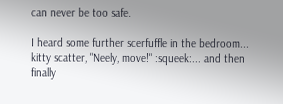can never be too safe.

I heard some further scerfuffle in the bedroom... kitty scatter, "Neely, move!" :squeek:... and then finally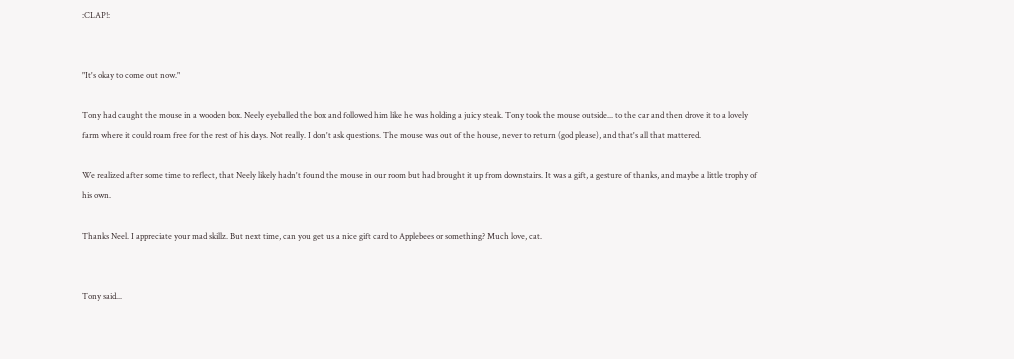:CLAP!:


"It's okay to come out now."

Tony had caught the mouse in a wooden box. Neely eyeballed the box and followed him like he was holding a juicy steak. Tony took the mouse outside... to the car and then drove it to a lovely farm where it could roam free for the rest of his days. Not really. I don't ask questions. The mouse was out of the house, never to return (god please), and that's all that mattered.

We realized after some time to reflect, that Neely likely hadn't found the mouse in our room but had brought it up from downstairs. It was a gift, a gesture of thanks, and maybe a little trophy of his own.

Thanks Neel. I appreciate your mad skillz. But next time, can you get us a nice gift card to Applebees or something? Much love, cat.


Tony said...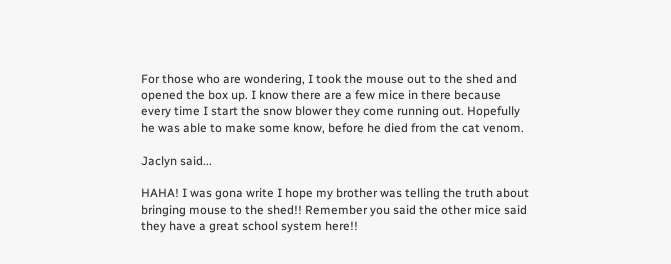For those who are wondering, I took the mouse out to the shed and opened the box up. I know there are a few mice in there because every time I start the snow blower they come running out. Hopefully he was able to make some know, before he died from the cat venom.

Jaclyn said...

HAHA! I was gona write I hope my brother was telling the truth about bringing mouse to the shed!! Remember you said the other mice said they have a great school system here!!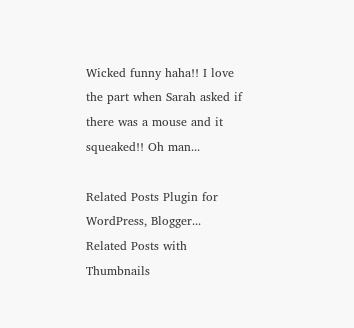Wicked funny haha!! I love the part when Sarah asked if there was a mouse and it squeaked!! Oh man...

Related Posts Plugin for WordPress, Blogger...
Related Posts with Thumbnails